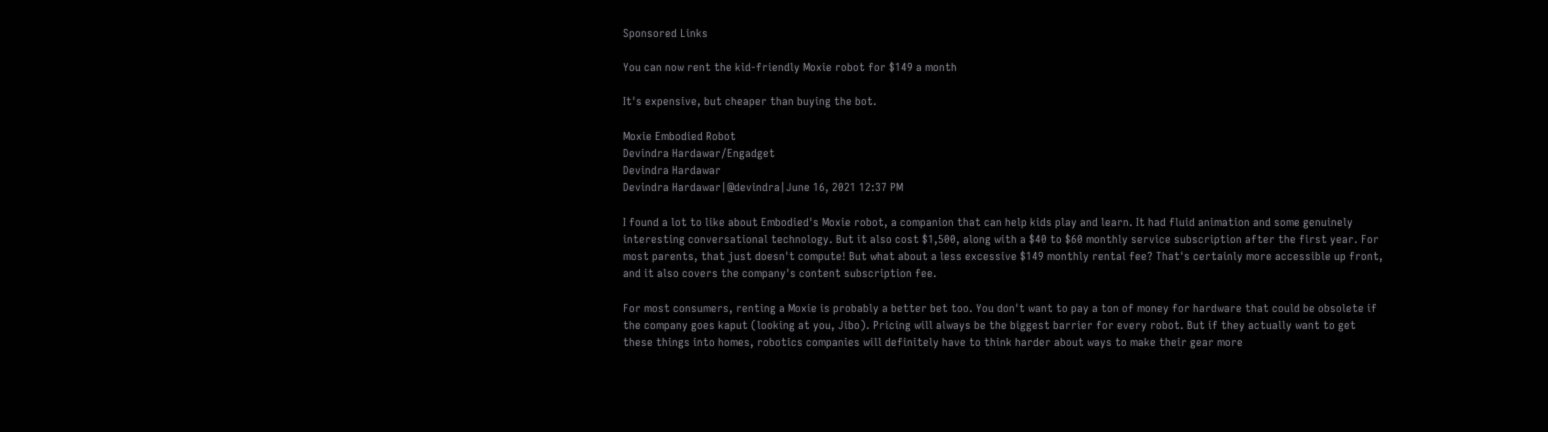Sponsored Links

You can now rent the kid-friendly Moxie robot for $149 a month

It's expensive, but cheaper than buying the bot.

Moxie Embodied Robot
Devindra Hardawar/Engadget
Devindra Hardawar
Devindra Hardawar|@devindra|June 16, 2021 12:37 PM

I found a lot to like about Embodied's Moxie robot, a companion that can help kids play and learn. It had fluid animation and some genuinely interesting conversational technology. But it also cost $1,500, along with a $40 to $60 monthly service subscription after the first year. For most parents, that just doesn't compute! But what about a less excessive $149 monthly rental fee? That's certainly more accessible up front, and it also covers the company's content subscription fee.

For most consumers, renting a Moxie is probably a better bet too. You don't want to pay a ton of money for hardware that could be obsolete if the company goes kaput (looking at you, Jibo). Pricing will always be the biggest barrier for every robot. But if they actually want to get these things into homes, robotics companies will definitely have to think harder about ways to make their gear more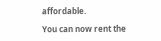affordable.

You can now rent the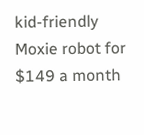kid-friendly Moxie robot for $149 a month